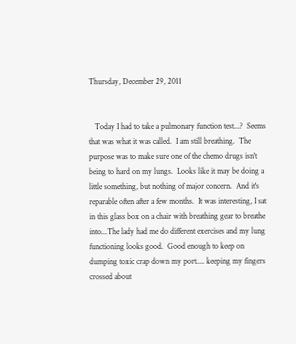Thursday, December 29, 2011


   Today I had to take a pulmonary function test...?  Seems that was what it was called.  I am still breathing.  The purpose was to make sure one of the chemo drugs isn't being to hard on my lungs.  Looks like it may be doing a little something, but nothing of major concern.  And it's reparable often after a few months.  It was interesting, I sat in this glass box on a chair with breathing gear to breathe into...The lady had me do different exercises and my lung functioning looks good.  Good enough to keep on dumping toxic crap down my port.... keeping my fingers crossed about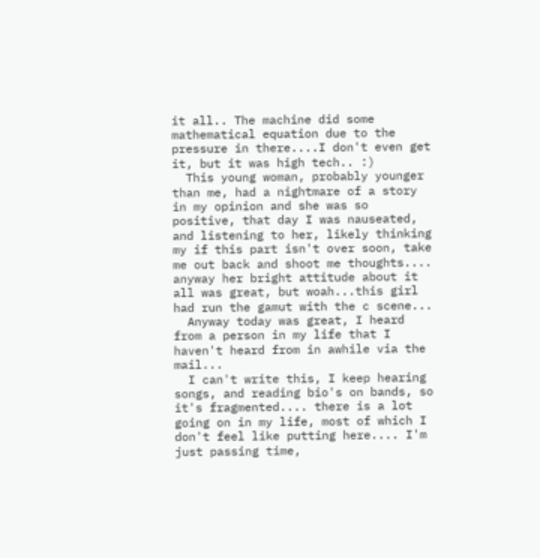it all.. The machine did some mathematical equation due to the pressure in there....I don't even get it, but it was high tech.. :)
  This young woman, probably younger than me, had a nightmare of a story in my opinion and she was so positive, that day I was nauseated, and listening to her, likely thinking my if this part isn't over soon, take me out back and shoot me thoughts.... anyway her bright attitude about it all was great, but woah...this girl had run the gamut with the c scene...
  Anyway today was great, I heard from a person in my life that I haven't heard from in awhile via the mail...
  I can't write this, I keep hearing songs, and reading bio's on bands, so it's fragmented.... there is a lot going on in my life, most of which I don't feel like putting here.... I'm just passing time,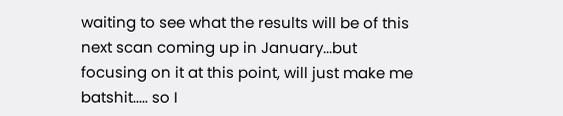waiting to see what the results will be of this next scan coming up in January...but focusing on it at this point, will just make me batshit..... so I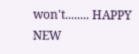won't........ HAPPY NEW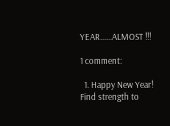YEAR......ALMOST !!!

1 comment:

  1. Happy New Year! Find strength to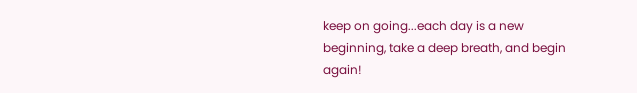keep on going...each day is a new beginning, take a deep breath, and begin again!